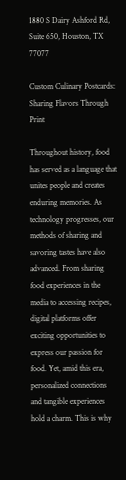1880 S Dairy Ashford Rd, Suite 650, Houston, TX 77077

Custom Culinary Postcards: Sharing Flavors Through Print

Throughout history, food has served as a language that unites people and creates enduring memories. As technology progresses, our methods of sharing and savoring tastes have also advanced. From sharing food experiences in the media to accessing recipes, digital platforms offer exciting opportunities to express our passion for food. Yet, amid this era, personalized connections and tangible experiences hold a charm. This is why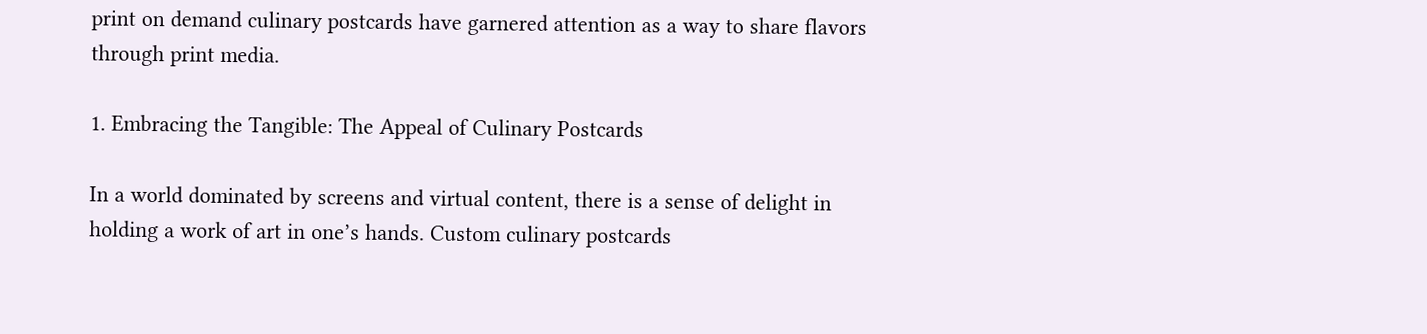print on demand culinary postcards have garnered attention as a way to share flavors through print media.

1. Embracing the Tangible: The Appeal of Culinary Postcards

In a world dominated by screens and virtual content, there is a sense of delight in holding a work of art in one’s hands. Custom culinary postcards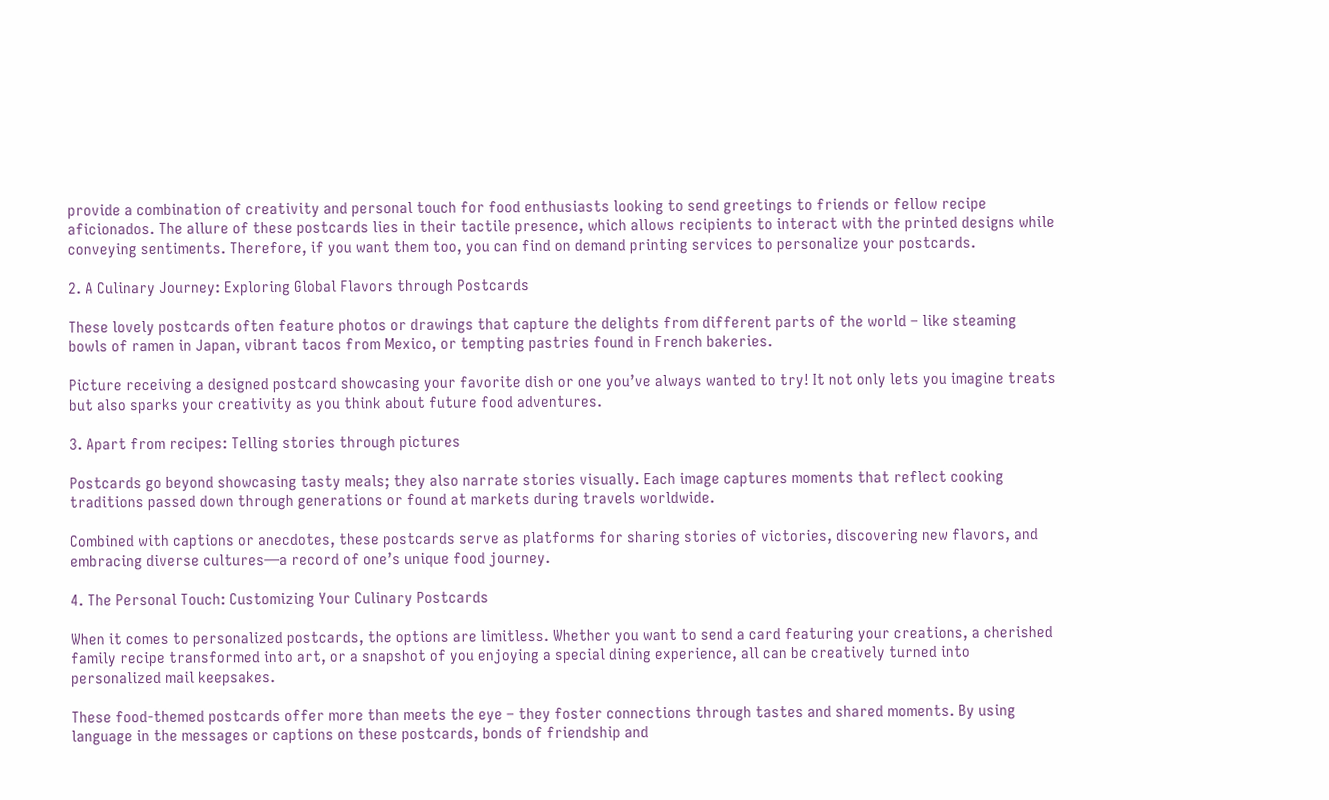provide a combination of creativity and personal touch for food enthusiasts looking to send greetings to friends or fellow recipe aficionados. The allure of these postcards lies in their tactile presence, which allows recipients to interact with the printed designs while conveying sentiments. Therefore, if you want them too, you can find on demand printing services to personalize your postcards.

2. A Culinary Journey: Exploring Global Flavors through Postcards

These lovely postcards often feature photos or drawings that capture the delights from different parts of the world – like steaming bowls of ramen in Japan, vibrant tacos from Mexico, or tempting pastries found in French bakeries.

Picture receiving a designed postcard showcasing your favorite dish or one you’ve always wanted to try! It not only lets you imagine treats but also sparks your creativity as you think about future food adventures.

3. Apart from recipes: Telling stories through pictures

Postcards go beyond showcasing tasty meals; they also narrate stories visually. Each image captures moments that reflect cooking traditions passed down through generations or found at markets during travels worldwide.

Combined with captions or anecdotes, these postcards serve as platforms for sharing stories of victories, discovering new flavors, and embracing diverse cultures—a record of one’s unique food journey.

4. The Personal Touch: Customizing Your Culinary Postcards

When it comes to personalized postcards, the options are limitless. Whether you want to send a card featuring your creations, a cherished family recipe transformed into art, or a snapshot of you enjoying a special dining experience, all can be creatively turned into personalized mail keepsakes.

These food-themed postcards offer more than meets the eye – they foster connections through tastes and shared moments. By using language in the messages or captions on these postcards, bonds of friendship and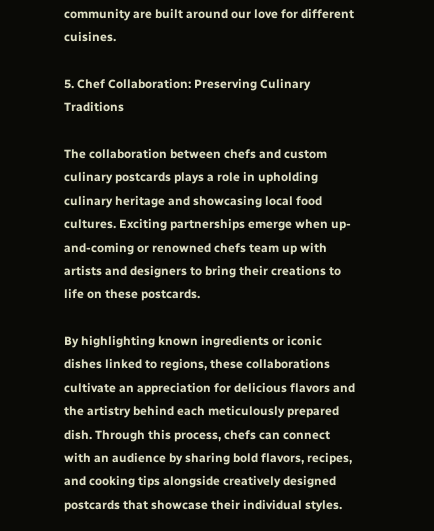community are built around our love for different cuisines.

5. Chef Collaboration: Preserving Culinary Traditions

The collaboration between chefs and custom culinary postcards plays a role in upholding culinary heritage and showcasing local food cultures. Exciting partnerships emerge when up-and-coming or renowned chefs team up with artists and designers to bring their creations to life on these postcards.

By highlighting known ingredients or iconic dishes linked to regions, these collaborations cultivate an appreciation for delicious flavors and the artistry behind each meticulously prepared dish. Through this process, chefs can connect with an audience by sharing bold flavors, recipes, and cooking tips alongside creatively designed postcards that showcase their individual styles.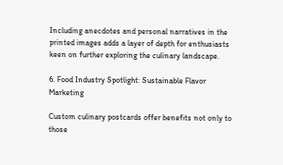Including anecdotes and personal narratives in the printed images adds a layer of depth for enthusiasts keen on further exploring the culinary landscape.

6. Food Industry Spotlight: Sustainable Flavor Marketing

Custom culinary postcards offer benefits not only to those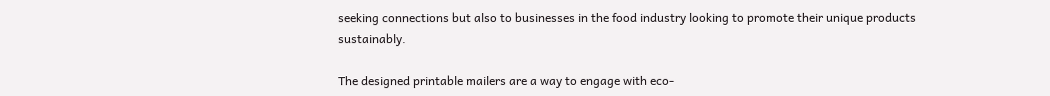seeking connections but also to businesses in the food industry looking to promote their unique products sustainably.

The designed printable mailers are a way to engage with eco-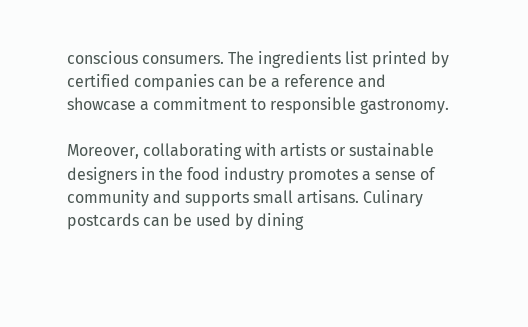conscious consumers. The ingredients list printed by certified companies can be a reference and showcase a commitment to responsible gastronomy.

Moreover, collaborating with artists or sustainable designers in the food industry promotes a sense of community and supports small artisans. Culinary postcards can be used by dining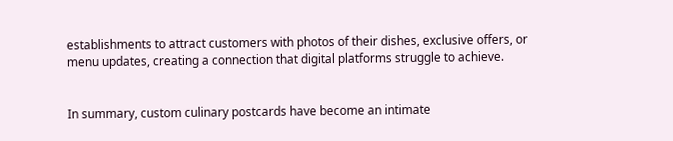establishments to attract customers with photos of their dishes, exclusive offers, or menu updates, creating a connection that digital platforms struggle to achieve.


In summary, custom culinary postcards have become an intimate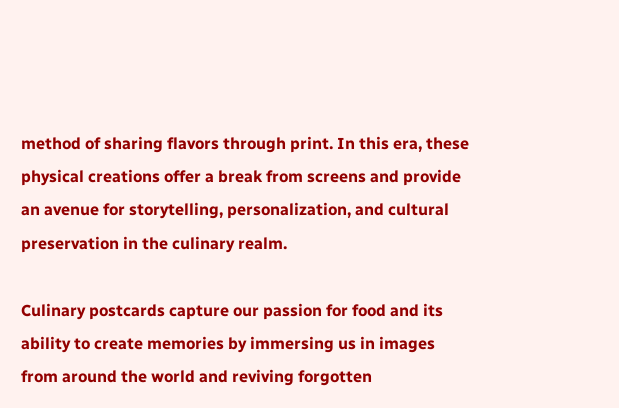method of sharing flavors through print. In this era, these physical creations offer a break from screens and provide an avenue for storytelling, personalization, and cultural preservation in the culinary realm.

Culinary postcards capture our passion for food and its ability to create memories by immersing us in images from around the world and reviving forgotten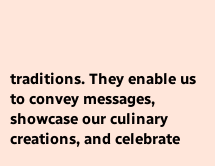traditions. They enable us to convey messages, showcase our culinary creations, and celebrate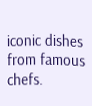iconic dishes from famous chefs.